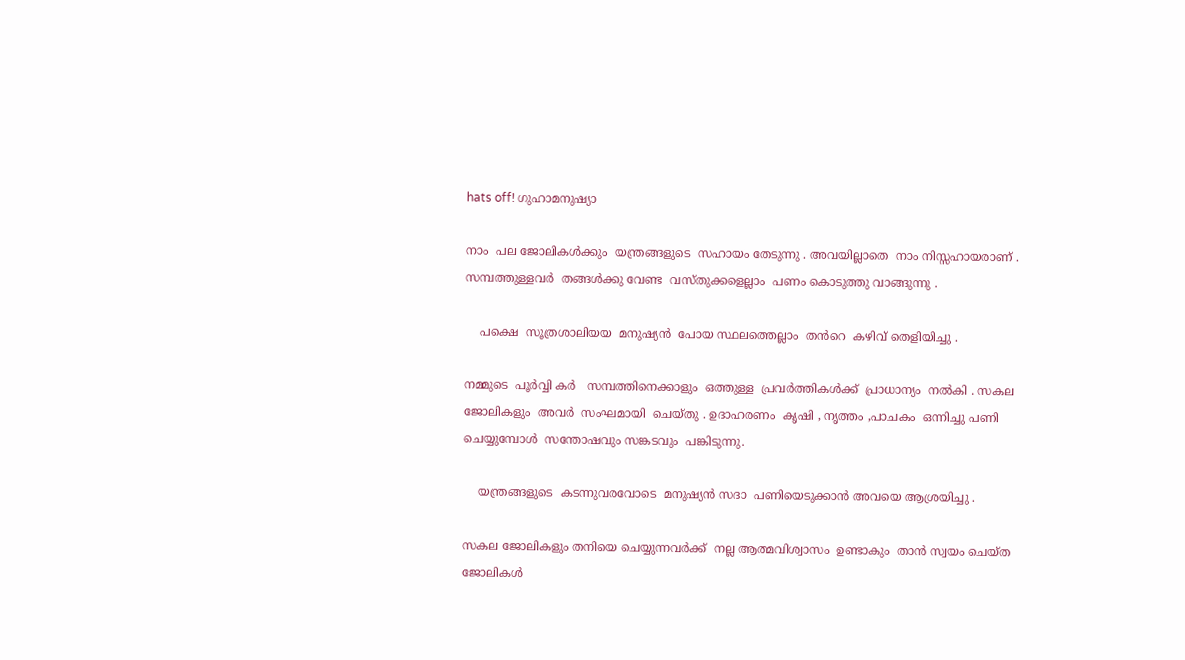hats off! ഗുഹാമനുഷ്യാ

നാം  പല ജോലികൾക്കും  യന്ത്രങ്ങളുടെ  സഹായം തേടുന്നു . അവയില്ലാതെ  നാം നിസ്സഹായരാണ് . സമ്പത്തുള്ളവർ  തങ്ങൾക്കു വേണ്ട  വസ്തുക്കളെല്ലാം  പണം കൊടുത്തു വാങ്ങുന്നു .

    പക്ഷെ  സൂത്രശാലിയയ  മനുഷ്യൻ  പോയ സ്ഥലത്തെല്ലാം  തൻറെ  കഴിവ് തെളിയിച്ചു .

നമ്മുടെ  പൂർവ്വി കർ   സമ്പത്തിനെക്കാളും  ഒത്തുള്ള  പ്രവർത്തികൾക്ക്  പ്രാധാന്യം  നൽകി . സകല  ജോലികളും  അവർ  സംഘമായി  ചെയ്തു . ഉദാഹരണം  കൃഷി , നൃത്തം ,പാചകം  ഒന്നിച്ചു പണി  ചെയ്യുമ്പോൾ  സന്തോഷവും സങ്കടവും  പങ്കിടുന്നു.

    യന്ത്രങ്ങളുടെ  കടന്നുവരവോടെ  മനുഷ്യൻ സദാ  പണിയെടുക്കാൻ അവയെ ആശ്രയിച്ചു .

സകല ജോലികളും തനിയെ ചെയ്യുന്നവർക്ക്  നല്ല ആത്മവിശ്വാസം  ഉണ്ടാകും  താൻ സ്വയം ചെയ്ത ജോലികൾ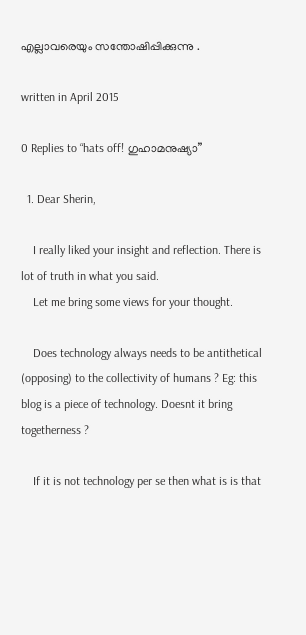എല്ലാവരെയും സന്തോഷിപ്പിക്കുന്നു .

written in April 2015

0 Replies to “hats off! ഗുഹാമനുഷ്യാ”

  1. Dear Sherin,

    I really liked your insight and reflection. There is lot of truth in what you said.
    Let me bring some views for your thought.

    Does technology always needs to be antithetical (opposing) to the collectivity of humans ? Eg: this blog is a piece of technology. Doesnt it bring togetherness ?

    If it is not technology per se then what is is that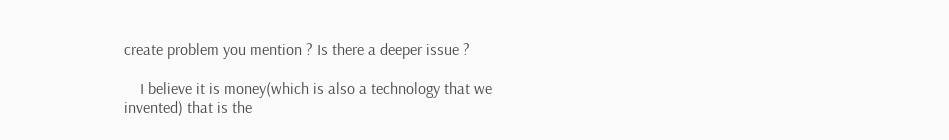create problem you mention ? Is there a deeper issue ?

    I believe it is money(which is also a technology that we invented) that is the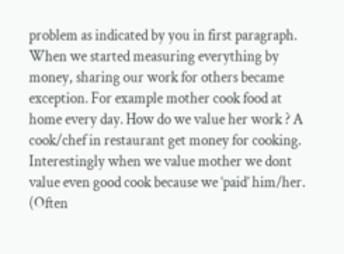problem as indicated by you in first paragraph. When we started measuring everything by money, sharing our work for others became exception. For example mother cook food at home every day. How do we value her work ? A cook/chef in restaurant get money for cooking. Interestingly when we value mother we dont value even good cook because we ‘paid’ him/her. (Often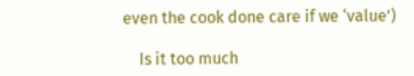even the cook done care if we ‘value’)

    Is it too much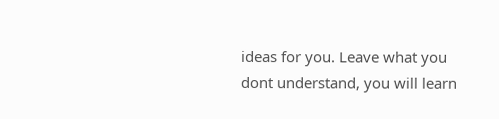ideas for you. Leave what you dont understand, you will learn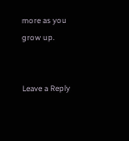more as you grow up.


Leave a Reply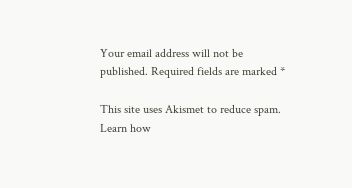Your email address will not be published. Required fields are marked *

This site uses Akismet to reduce spam. Learn how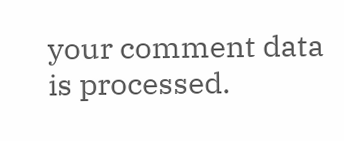your comment data is processed.